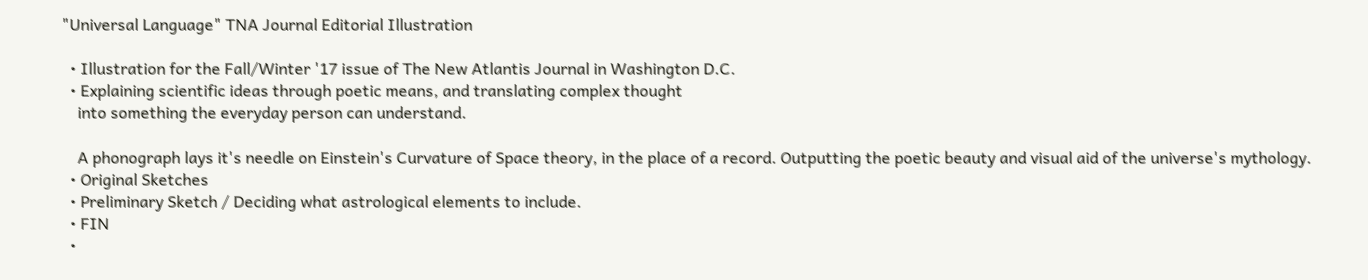"Universal Language" TNA Journal Editorial Illustration

  • Illustration for the Fall/Winter '17 issue of The New Atlantis Journal in Washington D.C.
  • Explaining scientific ideas through poetic means, and translating complex thought
    into something the everyday person can understand.

    A phonograph lays it's needle on Einstein's Curvature of Space theory, in the place of a record. Outputting the poetic beauty and visual aid of the universe's mythology.
  • Original Sketches
  • Preliminary Sketch / Deciding what astrological elements to include.
  • FIN
  •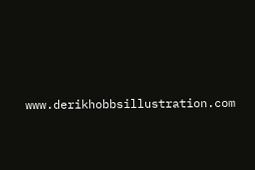www.derikhobbsillustration.com